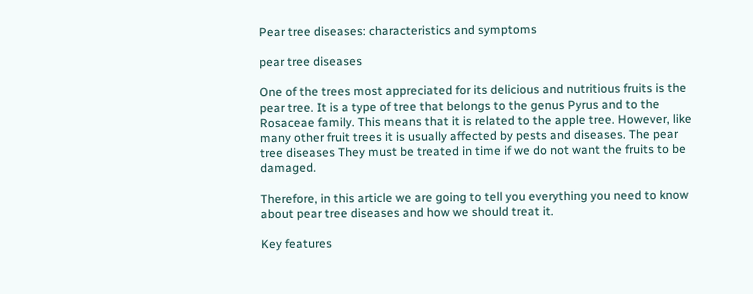Pear tree diseases: characteristics and symptoms

pear tree diseases

One of the trees most appreciated for its delicious and nutritious fruits is the pear tree. It is a type of tree that belongs to the genus Pyrus and to the Rosaceae family. This means that it is related to the apple tree. However, like many other fruit trees it is usually affected by pests and diseases. The pear tree diseases They must be treated in time if we do not want the fruits to be damaged.

Therefore, in this article we are going to tell you everything you need to know about pear tree diseases and how we should treat it.

Key features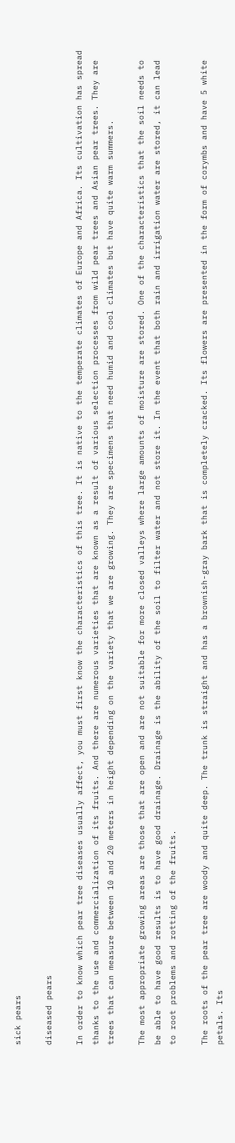sick pears

diseased pears

In order to know which pear tree diseases usually affect, you must first know the characteristics of this tree. It is native to the temperate climates of Europe and Africa. Its cultivation has spread thanks to the use and commercialization of its fruits. And there are numerous varieties that are known as a result of various selection processes from wild pear trees and Asian pear trees. They are trees that can measure between 10 and 20 meters in height depending on the variety that we are growing. They are specimens that need humid and cool climates but have quite warm summers.

The most appropriate growing areas are those that are open and are not suitable for more closed valleys where large amounts of moisture are stored. One of the characteristics that the soil needs to be able to have good results is to have good drainage. Drainage is the ability of the soil to filter water and not store it. In the event that both rain and irrigation water are stored, it can lead to root problems and rotting of the fruits.

The roots of the pear tree are woody and quite deep. The trunk is straight and has a brownish-gray bark that is completely cracked. Its flowers are presented in the form of corymbs and have 5 white petals. Its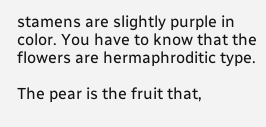stamens are slightly purple in color. You have to know that the flowers are hermaphroditic type.

The pear is the fruit that,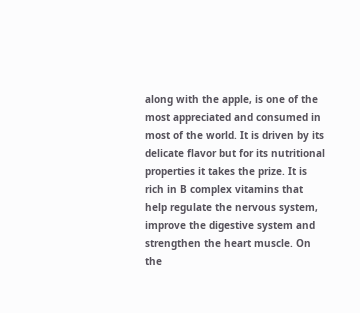along with the apple, is one of the most appreciated and consumed in most of the world. It is driven by its delicate flavor but for its nutritional properties it takes the prize. It is rich in B complex vitamins that help regulate the nervous system, improve the digestive system and strengthen the heart muscle. On the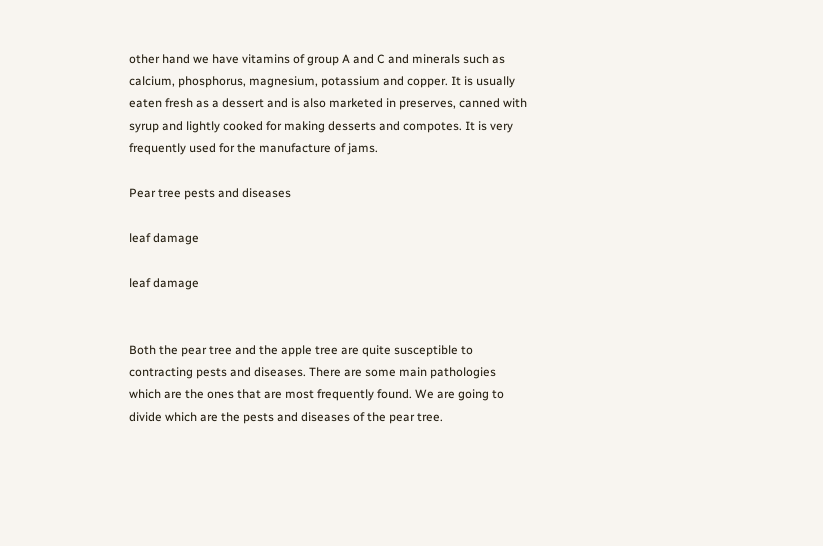other hand we have vitamins of group A and C and minerals such as calcium, phosphorus, magnesium, potassium and copper. It is usually eaten fresh as a dessert and is also marketed in preserves, canned with syrup and lightly cooked for making desserts and compotes. It is very frequently used for the manufacture of jams.

Pear tree pests and diseases

leaf damage

leaf damage


Both the pear tree and the apple tree are quite susceptible to contracting pests and diseases. There are some main pathologies which are the ones that are most frequently found. We are going to divide which are the pests and diseases of the pear tree.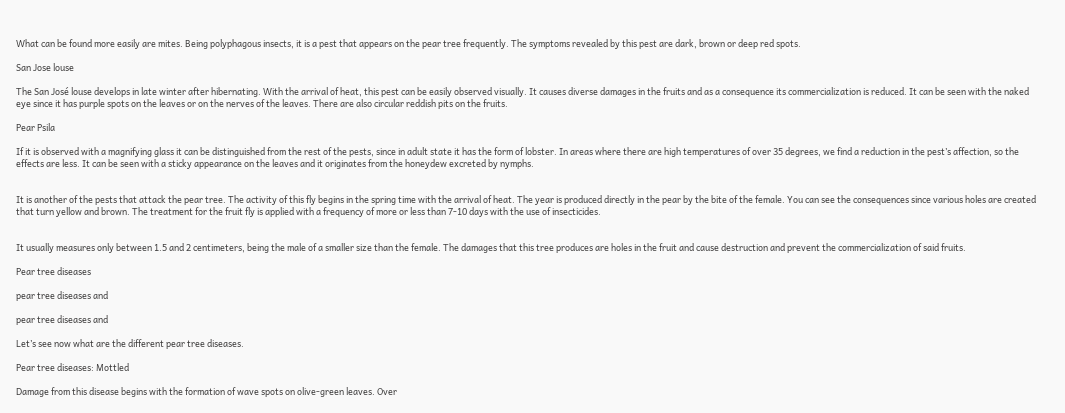What can be found more easily are mites. Being polyphagous insects, it is a pest that appears on the pear tree frequently. The symptoms revealed by this pest are dark, brown or deep red spots.

San Jose louse

The San José louse develops in late winter after hibernating. With the arrival of heat, this pest can be easily observed visually. It causes diverse damages in the fruits and as a consequence its commercialization is reduced. It can be seen with the naked eye since it has purple spots on the leaves or on the nerves of the leaves. There are also circular reddish pits on the fruits.

Pear Psila

If it is observed with a magnifying glass it can be distinguished from the rest of the pests, since in adult state it has the form of lobster. In areas where there are high temperatures of over 35 degrees, we find a reduction in the pest’s affection, so the effects are less. It can be seen with a sticky appearance on the leaves and it originates from the honeydew excreted by nymphs.


It is another of the pests that attack the pear tree. The activity of this fly begins in the spring time with the arrival of heat. The year is produced directly in the pear by the bite of the female. You can see the consequences since various holes are created that turn yellow and brown. The treatment for the fruit fly is applied with a frequency of more or less than 7-10 days with the use of insecticides.


It usually measures only between 1.5 and 2 centimeters, being the male of a smaller size than the female. The damages that this tree produces are holes in the fruit and cause destruction and prevent the commercialization of said fruits.

Pear tree diseases

pear tree diseases and

pear tree diseases and

Let’s see now what are the different pear tree diseases.

Pear tree diseases: Mottled

Damage from this disease begins with the formation of wave spots on olive-green leaves. Over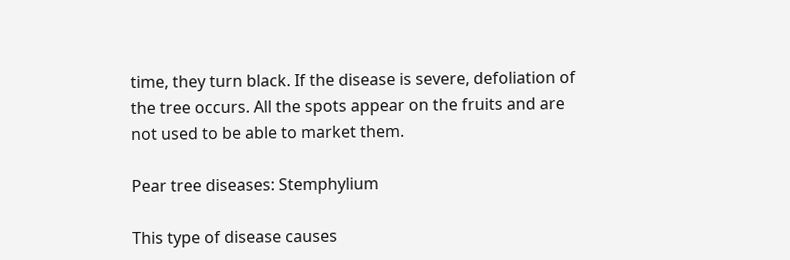time, they turn black. If the disease is severe, defoliation of the tree occurs. All the spots appear on the fruits and are not used to be able to market them.

Pear tree diseases: Stemphylium

This type of disease causes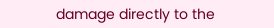damage directly to the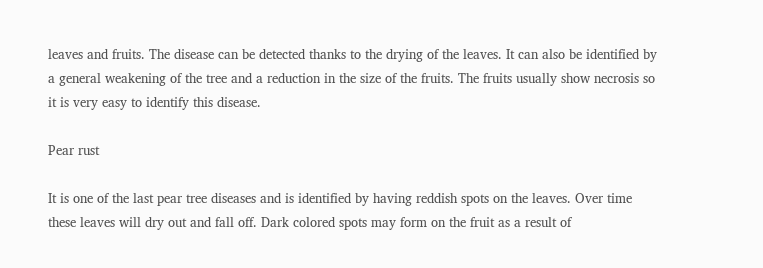leaves and fruits. The disease can be detected thanks to the drying of the leaves. It can also be identified by a general weakening of the tree and a reduction in the size of the fruits. The fruits usually show necrosis so it is very easy to identify this disease.

Pear rust

It is one of the last pear tree diseases and is identified by having reddish spots on the leaves. Over time these leaves will dry out and fall off. Dark colored spots may form on the fruit as a result of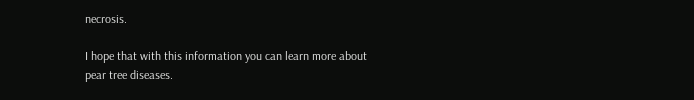necrosis.

I hope that with this information you can learn more about pear tree diseases.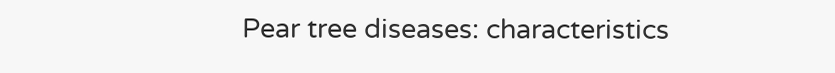Pear tree diseases: characteristics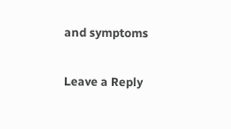and symptoms

Leave a Reply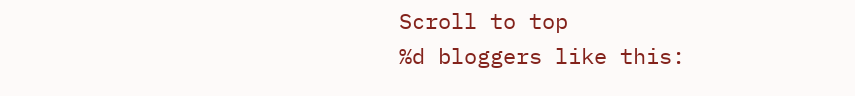Scroll to top
%d bloggers like this: